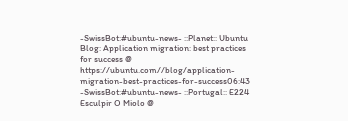-SwissBot:#ubuntu-news- ::Planet:: Ubuntu Blog: Application migration: best practices for success @ https://ubuntu.com//blog/application-migration-best-practices-for-success06:43
-SwissBot:#ubuntu-news- ::Portugal:: E224 Esculpir O Miolo @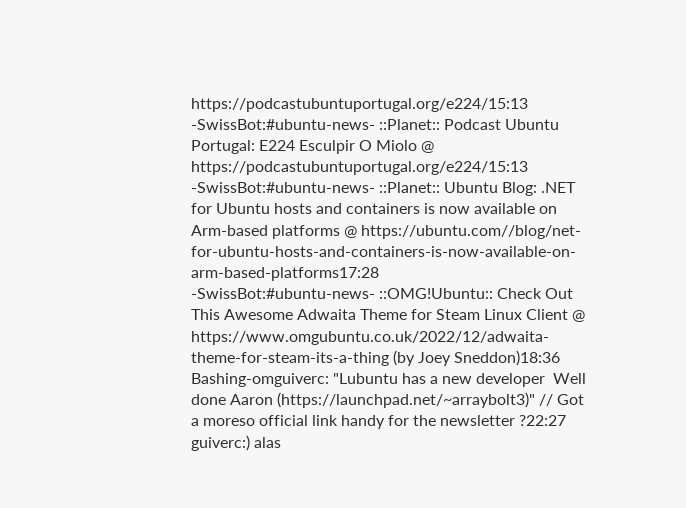https://podcastubuntuportugal.org/e224/15:13
-SwissBot:#ubuntu-news- ::Planet:: Podcast Ubuntu Portugal: E224 Esculpir O Miolo @ https://podcastubuntuportugal.org/e224/15:13
-SwissBot:#ubuntu-news- ::Planet:: Ubuntu Blog: .NET for Ubuntu hosts and containers is now available on Arm-based platforms @ https://ubuntu.com//blog/net-for-ubuntu-hosts-and-containers-is-now-available-on-arm-based-platforms17:28
-SwissBot:#ubuntu-news- ::OMG!Ubuntu:: Check Out This Awesome Adwaita Theme for Steam Linux Client @ https://www.omgubuntu.co.uk/2022/12/adwaita-theme-for-steam-its-a-thing (by Joey Sneddon)18:36
Bashing-omguiverc: "Lubuntu has a new developer  Well done Aaron (https://launchpad.net/~arraybolt3)" // Got a moreso official link handy for the newsletter ?22:27
guiverc:) alas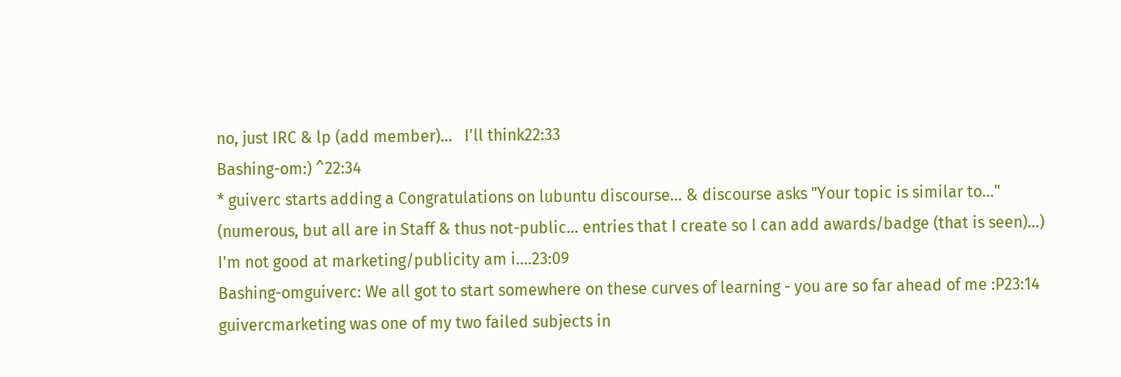no, just IRC & lp (add member)...   I'll think22:33
Bashing-om:) ^22:34
* guiverc starts adding a Congratulations on lubuntu discourse... & discourse asks "Your topic is similar to..." (numerous, but all are in Staff & thus not-public... entries that I create so I can add awards/badge (that is seen)...) I'm not good at marketing/publicity am i....23:09
Bashing-omguiverc: We all got to start somewhere on these curves of learning - you are so far ahead of me :P23:14
guivercmarketing was one of my two failed subjects in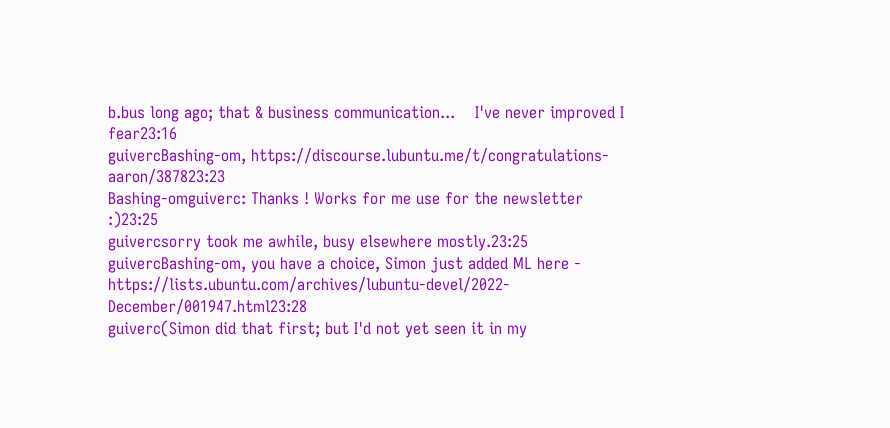b.bus long ago; that & business communication...    I've never improved I fear23:16
guivercBashing-om, https://discourse.lubuntu.me/t/congratulations-aaron/387823:23
Bashing-omguiverc: Thanks ! Works for me use for the newsletter :)23:25
guivercsorry took me awhile, busy elsewhere mostly.23:25
guivercBashing-om, you have a choice, Simon just added ML here - https://lists.ubuntu.com/archives/lubuntu-devel/2022-December/001947.html23:28
guiverc(Simon did that first; but I'd not yet seen it in my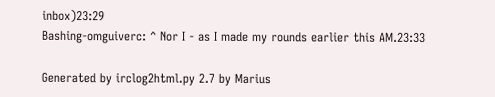inbox)23:29
Bashing-omguiverc: ^ Nor I - as I made my rounds earlier this AM.23:33

Generated by irclog2html.py 2.7 by Marius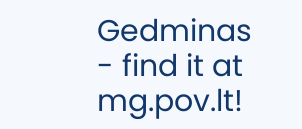Gedminas - find it at mg.pov.lt!